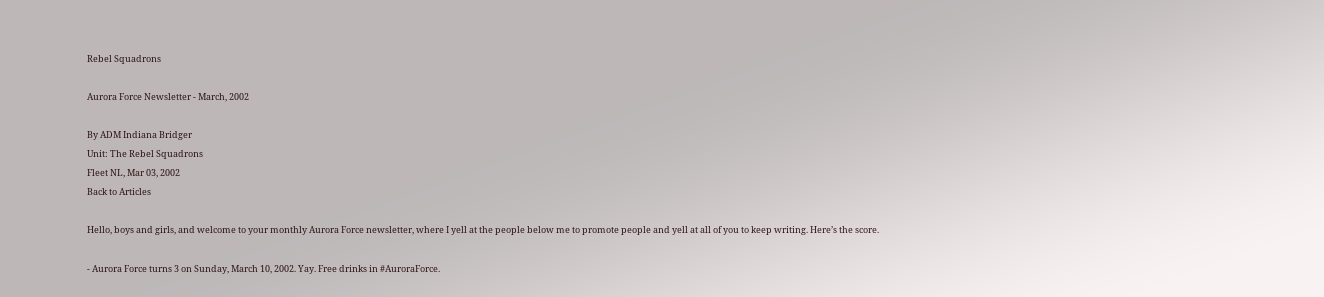Rebel Squadrons

Aurora Force Newsletter - March, 2002

By ADM Indiana Bridger
Unit: The Rebel Squadrons
Fleet NL, Mar 03, 2002
Back to Articles

Hello, boys and girls, and welcome to your monthly Aurora Force newsletter, where I yell at the people below me to promote people and yell at all of you to keep writing. Here’s the score.

- Aurora Force turns 3 on Sunday, March 10, 2002. Yay. Free drinks in #AuroraForce.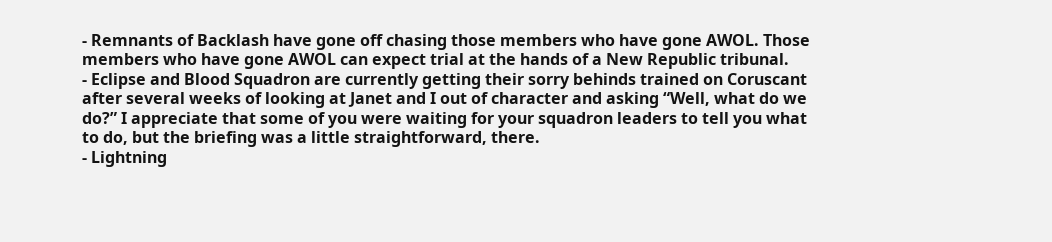- Remnants of Backlash have gone off chasing those members who have gone AWOL. Those members who have gone AWOL can expect trial at the hands of a New Republic tribunal.
- Eclipse and Blood Squadron are currently getting their sorry behinds trained on Coruscant after several weeks of looking at Janet and I out of character and asking “Well, what do we do?” I appreciate that some of you were waiting for your squadron leaders to tell you what to do, but the briefing was a little straightforward, there.
- Lightning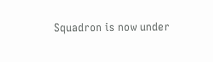Squadron is now under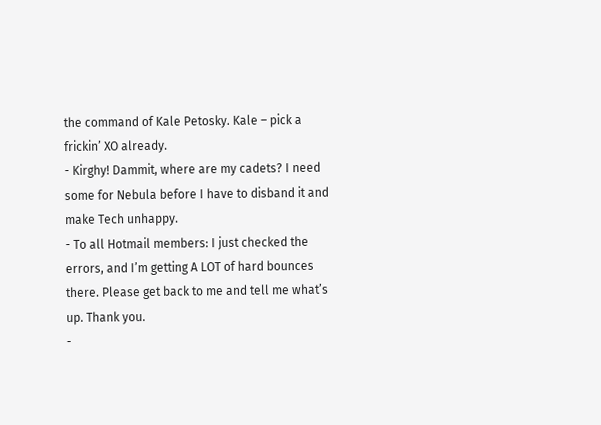the command of Kale Petosky. Kale – pick a frickin’ XO already.
- Kirghy! Dammit, where are my cadets? I need some for Nebula before I have to disband it and make Tech unhappy.
- To all Hotmail members: I just checked the errors, and I’m getting A LOT of hard bounces there. Please get back to me and tell me what’s up. Thank you.
-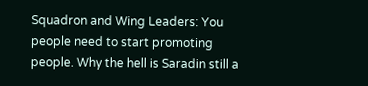Squadron and Wing Leaders: You people need to start promoting people. Why the hell is Saradin still a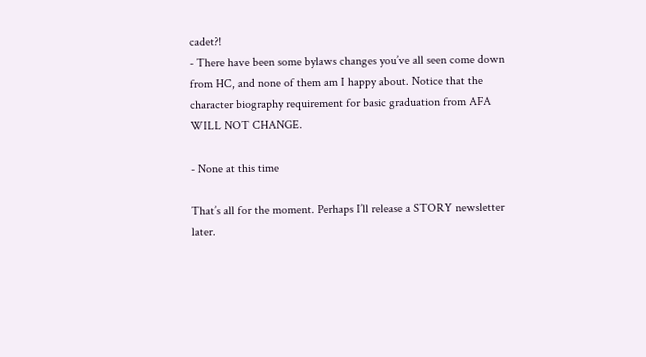cadet?!
- There have been some bylaws changes you’ve all seen come down from HC, and none of them am I happy about. Notice that the character biography requirement for basic graduation from AFA WILL NOT CHANGE.

- None at this time

That’s all for the moment. Perhaps I’ll release a STORY newsletter later.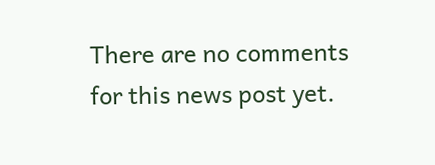There are no comments for this news post yet.